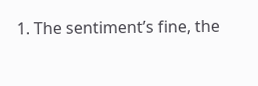1. The sentiment’s fine, the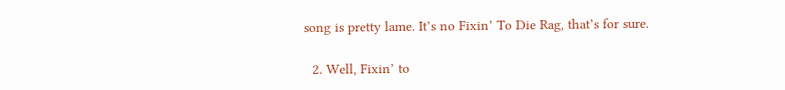song is pretty lame. It’s no Fixin’ To Die Rag, that’s for sure.

  2. Well, Fixin’ to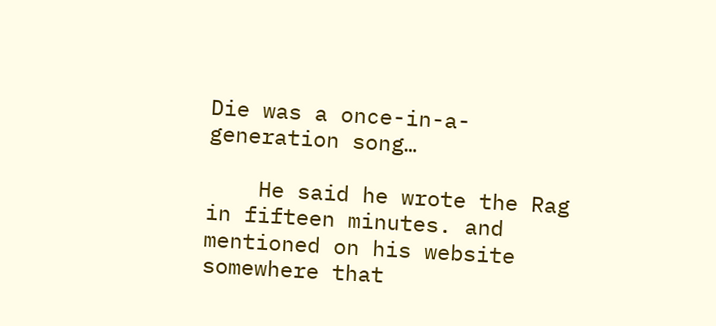Die was a once-in-a-generation song…

    He said he wrote the Rag in fifteen minutes. and mentioned on his website somewhere that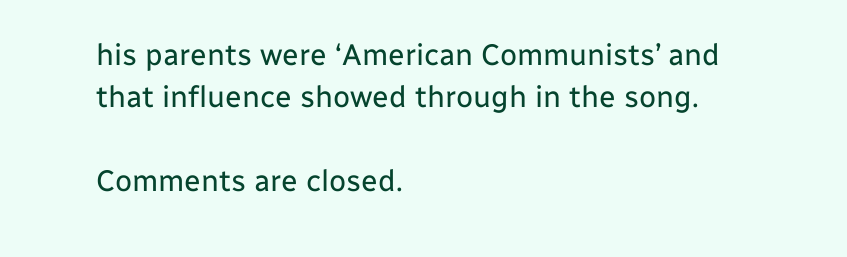his parents were ‘American Communists’ and that influence showed through in the song.

Comments are closed.